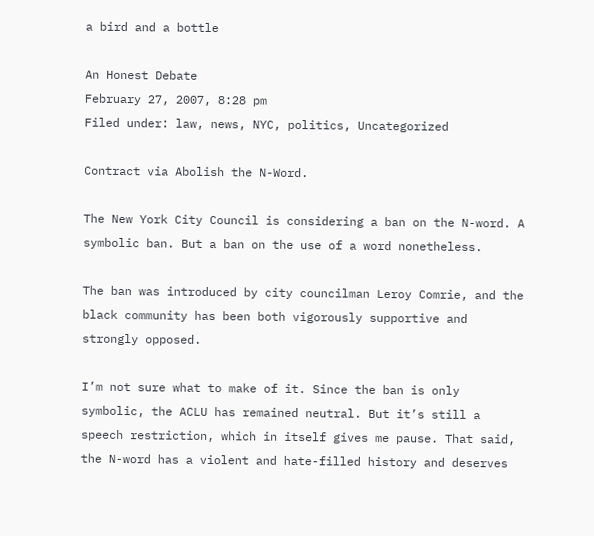a bird and a bottle

An Honest Debate
February 27, 2007, 8:28 pm
Filed under: law, news, NYC, politics, Uncategorized

Contract via Abolish the N-Word.

The New York City Council is considering a ban on the N-word. A symbolic ban. But a ban on the use of a word nonetheless.

The ban was introduced by city councilman Leroy Comrie, and the black community has been both vigorously supportive and strongly opposed.

I’m not sure what to make of it. Since the ban is only symbolic, the ACLU has remained neutral. But it’s still a speech restriction, which in itself gives me pause. That said, the N-word has a violent and hate-filled history and deserves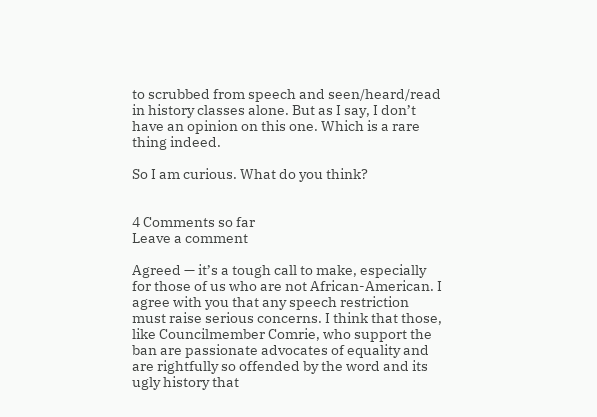to scrubbed from speech and seen/heard/read in history classes alone. But as I say, I don’t have an opinion on this one. Which is a rare thing indeed.

So I am curious. What do you think?


4 Comments so far
Leave a comment

Agreed — it’s a tough call to make, especially for those of us who are not African-American. I agree with you that any speech restriction must raise serious concerns. I think that those, like Councilmember Comrie, who support the ban are passionate advocates of equality and are rightfully so offended by the word and its ugly history that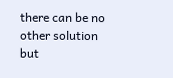there can be no other solution but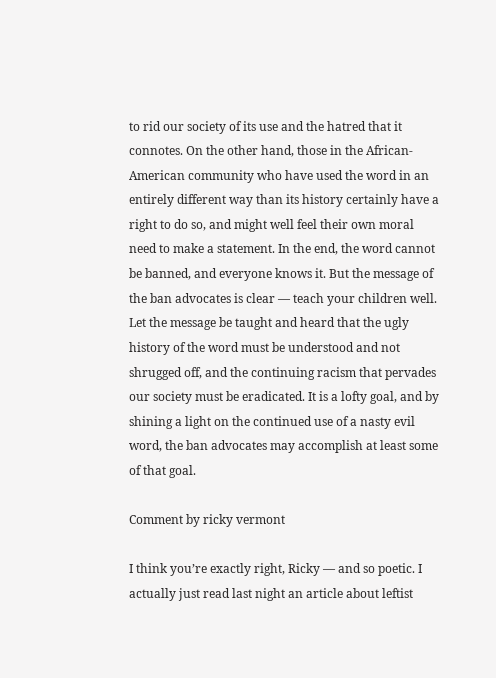to rid our society of its use and the hatred that it connotes. On the other hand, those in the African-American community who have used the word in an entirely different way than its history certainly have a right to do so, and might well feel their own moral need to make a statement. In the end, the word cannot be banned, and everyone knows it. But the message of the ban advocates is clear — teach your children well. Let the message be taught and heard that the ugly history of the word must be understood and not shrugged off, and the continuing racism that pervades our society must be eradicated. It is a lofty goal, and by shining a light on the continued use of a nasty evil word, the ban advocates may accomplish at least some of that goal.

Comment by ricky vermont

I think you’re exactly right, Ricky — and so poetic. I actually just read last night an article about leftist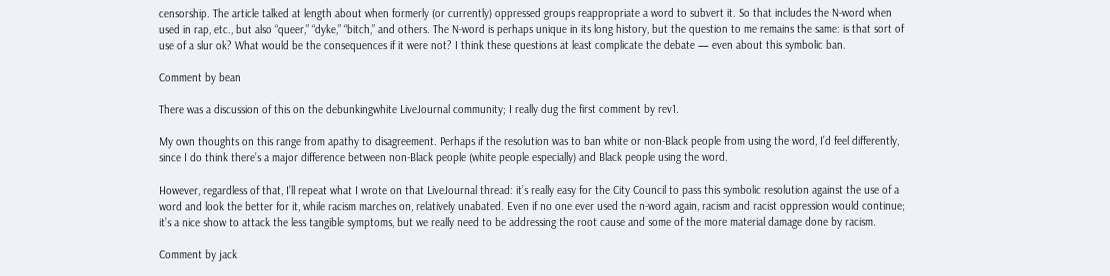censorship. The article talked at length about when formerly (or currently) oppressed groups reappropriate a word to subvert it. So that includes the N-word when used in rap, etc., but also “queer,” “dyke,” “bitch,” and others. The N-word is perhaps unique in its long history, but the question to me remains the same: is that sort of use of a slur ok? What would be the consequences if it were not? I think these questions at least complicate the debate — even about this symbolic ban.

Comment by bean

There was a discussion of this on the debunkingwhite LiveJournal community; I really dug the first comment by rev1.

My own thoughts on this range from apathy to disagreement. Perhaps if the resolution was to ban white or non-Black people from using the word, I’d feel differently, since I do think there’s a major difference between non-Black people (white people especially) and Black people using the word.

However, regardless of that, I’ll repeat what I wrote on that LiveJournal thread: it’s really easy for the City Council to pass this symbolic resolution against the use of a word and look the better for it, while racism marches on, relatively unabated. Even if no one ever used the n-word again, racism and racist oppression would continue; it’s a nice show to attack the less tangible symptoms, but we really need to be addressing the root cause and some of the more material damage done by racism.

Comment by jack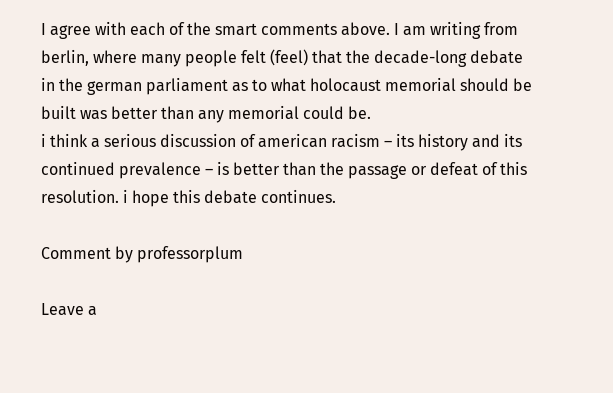I agree with each of the smart comments above. I am writing from berlin, where many people felt (feel) that the decade-long debate in the german parliament as to what holocaust memorial should be built was better than any memorial could be.
i think a serious discussion of american racism – its history and its continued prevalence – is better than the passage or defeat of this resolution. i hope this debate continues.

Comment by professorplum

Leave a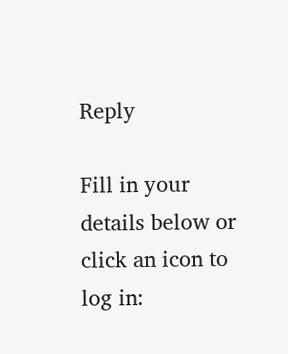Reply

Fill in your details below or click an icon to log in: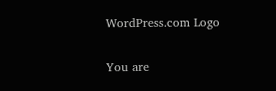WordPress.com Logo

You are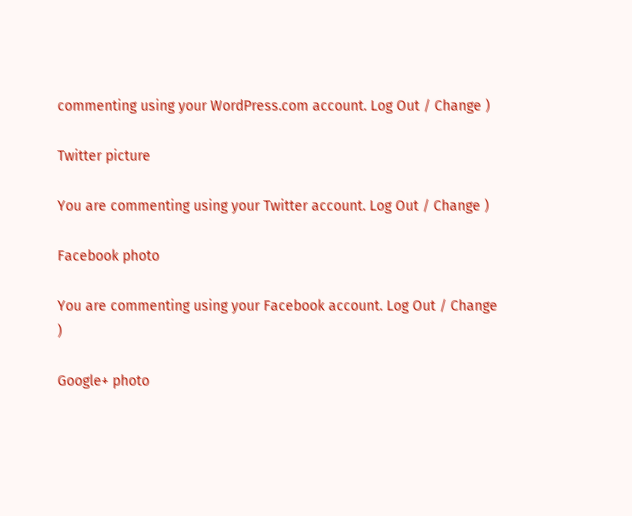commenting using your WordPress.com account. Log Out / Change )

Twitter picture

You are commenting using your Twitter account. Log Out / Change )

Facebook photo

You are commenting using your Facebook account. Log Out / Change )

Google+ photo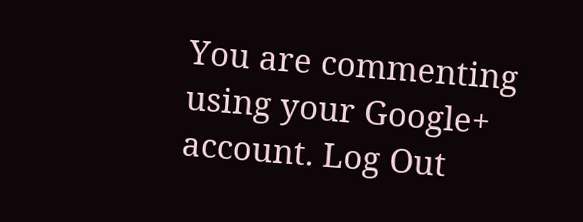You are commenting using your Google+ account. Log Out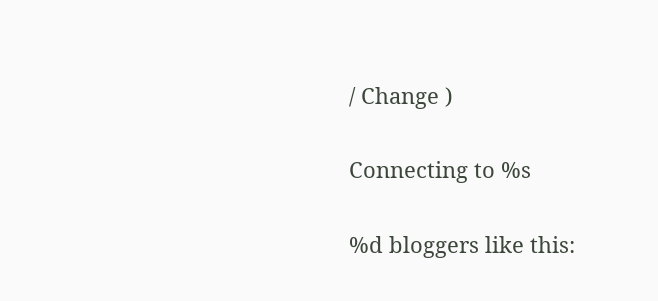/ Change )

Connecting to %s

%d bloggers like this: